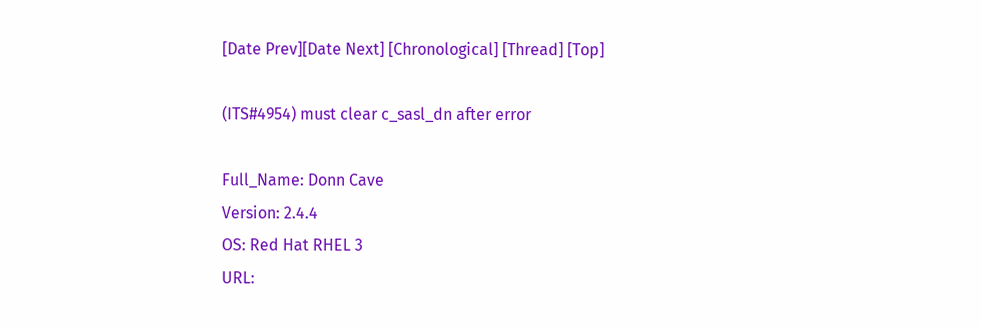[Date Prev][Date Next] [Chronological] [Thread] [Top]

(ITS#4954) must clear c_sasl_dn after error

Full_Name: Donn Cave
Version: 2.4.4
OS: Red Hat RHEL 3
URL: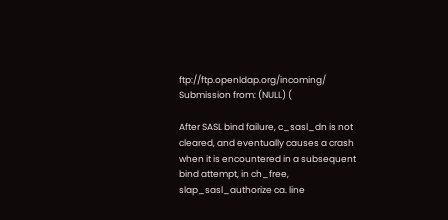ftp://ftp.openldap.org/incoming/
Submission from: (NULL) (

After SASL bind failure, c_sasl_dn is not cleared, and eventually causes a crash
when it is encountered in a subsequent bind attempt, in ch_free,
slap_sasl_authorize ca. line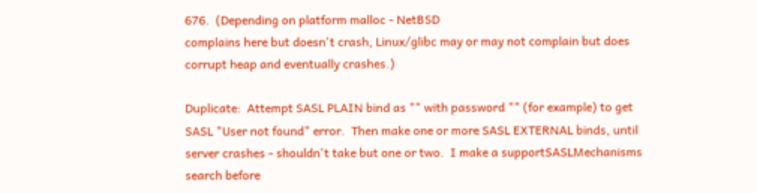676.  (Depending on platform malloc - NetBSD
complains here but doesn't crash, Linux/glibc may or may not complain but does
corrupt heap and eventually crashes.)

Duplicate:  Attempt SASL PLAIN bind as "" with password "" (for example) to get
SASL "User not found" error.  Then make one or more SASL EXTERNAL binds, until
server crashes - shouldn't take but one or two.  I make a supportSASLMechanisms
search before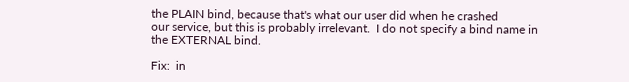the PLAIN bind, because that's what our user did when he crashed
our service, but this is probably irrelevant.  I do not specify a bind name in
the EXTERNAL bind.

Fix:  in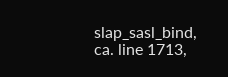slap_sasl_bind, ca. line 1713,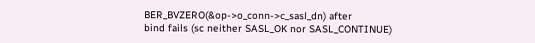BER_BVZERO(&op->o_conn->c_sasl_dn) after
bind fails (sc neither SASL_OK nor SASL_CONTINUE)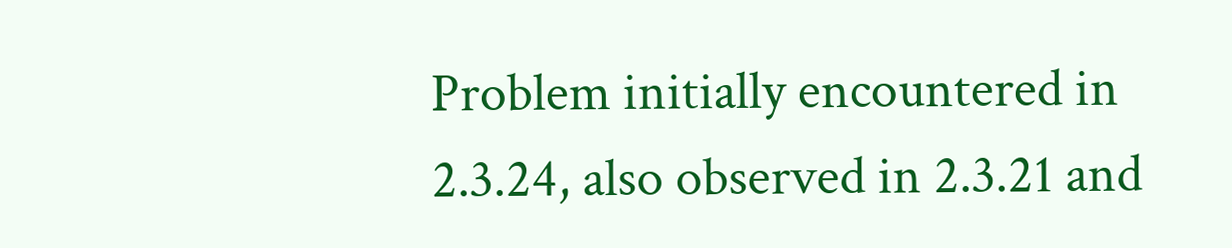Problem initially encountered in 2.3.24, also observed in 2.3.21 and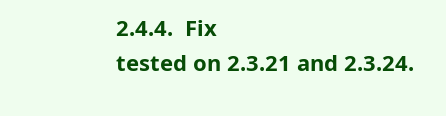2.4.4.  Fix
tested on 2.3.21 and 2.3.24.